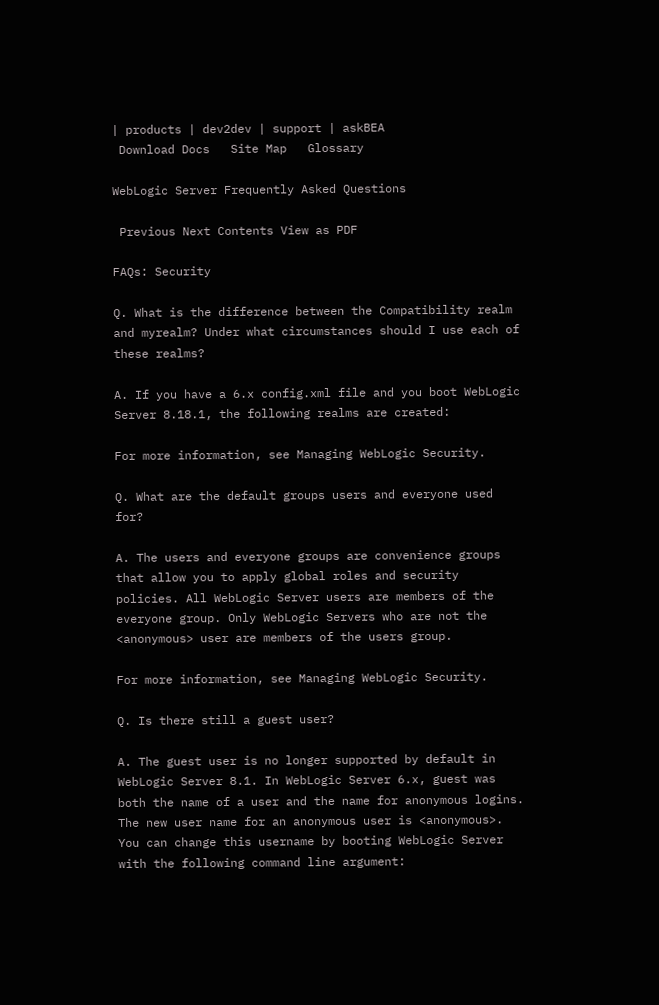| products | dev2dev | support | askBEA
 Download Docs   Site Map   Glossary

WebLogic Server Frequently Asked Questions

 Previous Next Contents View as PDF

FAQs: Security

Q. What is the difference between the Compatibility realm and myrealm? Under what circumstances should I use each of these realms?

A. If you have a 6.x config.xml file and you boot WebLogic Server 8.18.1, the following realms are created:

For more information, see Managing WebLogic Security.

Q. What are the default groups users and everyone used for?

A. The users and everyone groups are convenience groups that allow you to apply global roles and security policies. All WebLogic Server users are members of the everyone group. Only WebLogic Servers who are not the <anonymous> user are members of the users group.

For more information, see Managing WebLogic Security.

Q. Is there still a guest user?

A. The guest user is no longer supported by default in WebLogic Server 8.1. In WebLogic Server 6.x, guest was both the name of a user and the name for anonymous logins. The new user name for an anonymous user is <anonymous>. You can change this username by booting WebLogic Server with the following command line argument: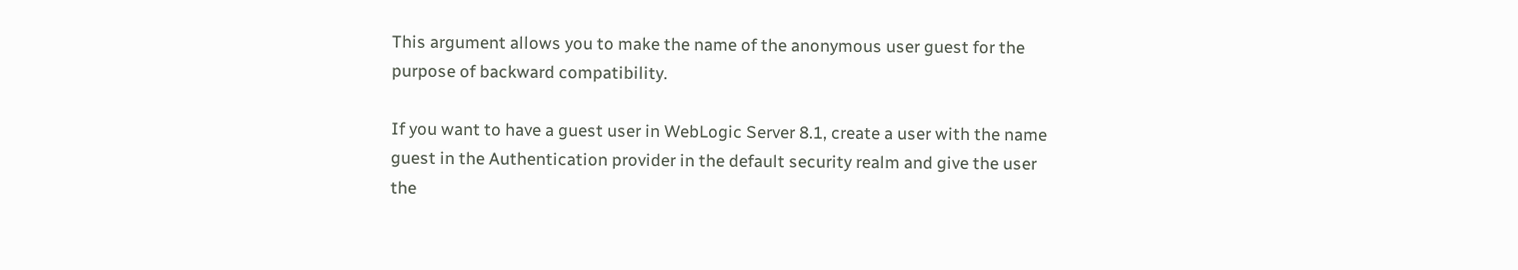This argument allows you to make the name of the anonymous user guest for the purpose of backward compatibility.

If you want to have a guest user in WebLogic Server 8.1, create a user with the name guest in the Authentication provider in the default security realm and give the user the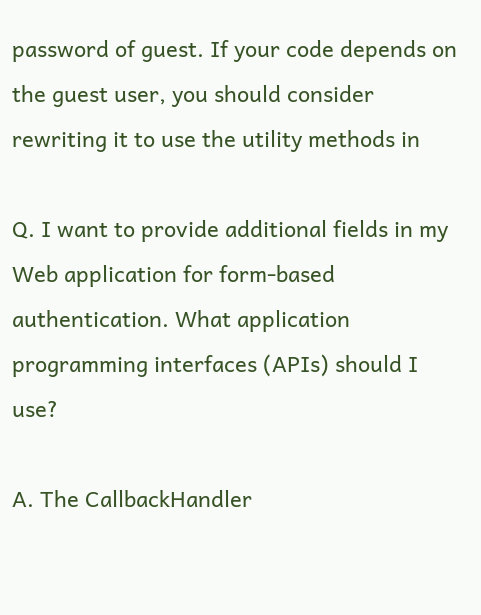password of guest. If your code depends on the guest user, you should consider rewriting it to use the utility methods in

Q. I want to provide additional fields in my Web application for form-based authentication. What application programming interfaces (APIs) should I use?

A. The CallbackHandler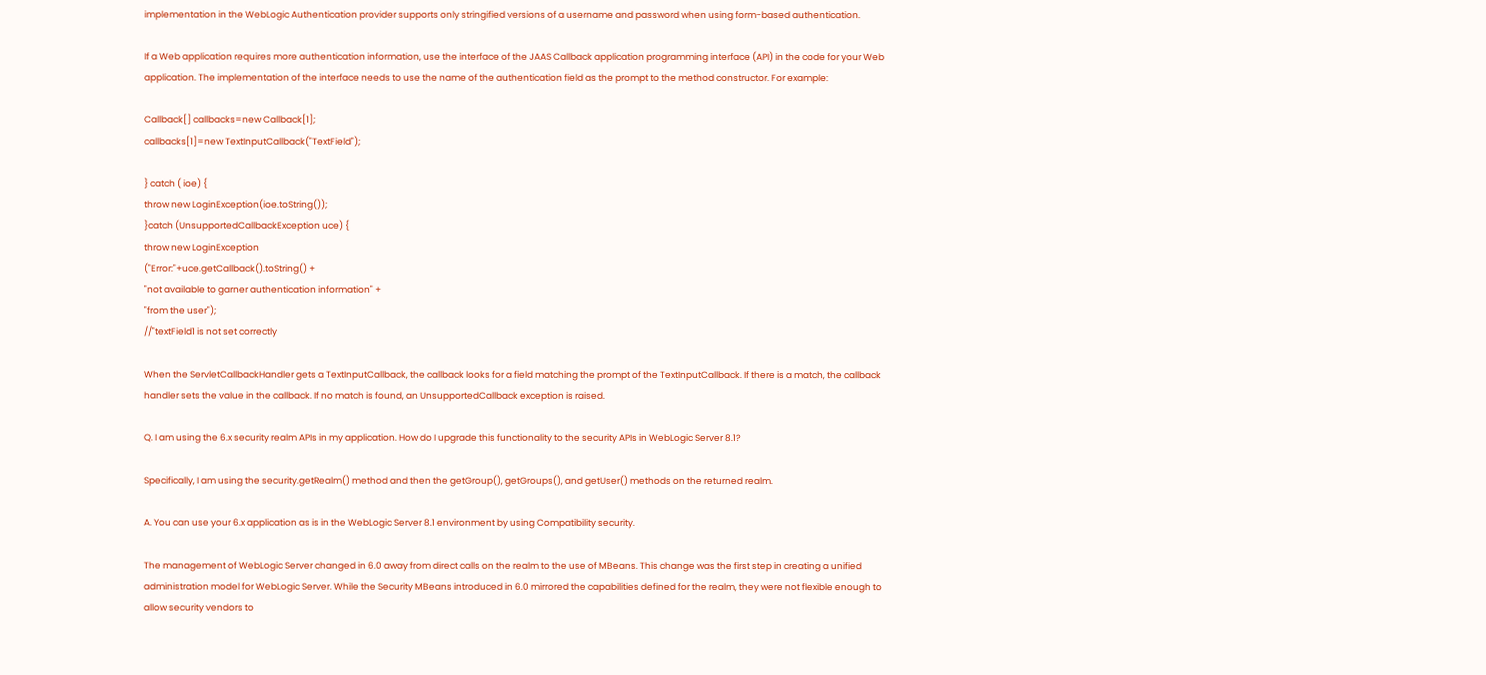implementation in the WebLogic Authentication provider supports only stringified versions of a username and password when using form-based authentication.

If a Web application requires more authentication information, use the interface of the JAAS Callback application programming interface (API) in the code for your Web application. The implementation of the interface needs to use the name of the authentication field as the prompt to the method constructor. For example:

Callback[] callbacks=new Callback[1];
callbacks[1]=new TextInputCallback("TextField");

} catch ( ioe) {
throw new LoginException(ioe.toString());
}catch (UnsupportedCallbackException uce) {
throw new LoginException
("Error:"+uce.getCallback().toString() +
"not available to garner authentication information" +
"from the user");
//"textField1 is not set correctly

When the ServletCallbackHandler gets a TextInputCallback, the callback looks for a field matching the prompt of the TextInputCallback. If there is a match, the callback handler sets the value in the callback. If no match is found, an UnsupportedCallback exception is raised.

Q. I am using the 6.x security realm APIs in my application. How do I upgrade this functionality to the security APIs in WebLogic Server 8.1?

Specifically, I am using the security.getRealm() method and then the getGroup(), getGroups(), and getUser() methods on the returned realm.

A. You can use your 6.x application as is in the WebLogic Server 8.1 environment by using Compatibility security.

The management of WebLogic Server changed in 6.0 away from direct calls on the realm to the use of MBeans. This change was the first step in creating a unified administration model for WebLogic Server. While the Security MBeans introduced in 6.0 mirrored the capabilities defined for the realm, they were not flexible enough to allow security vendors to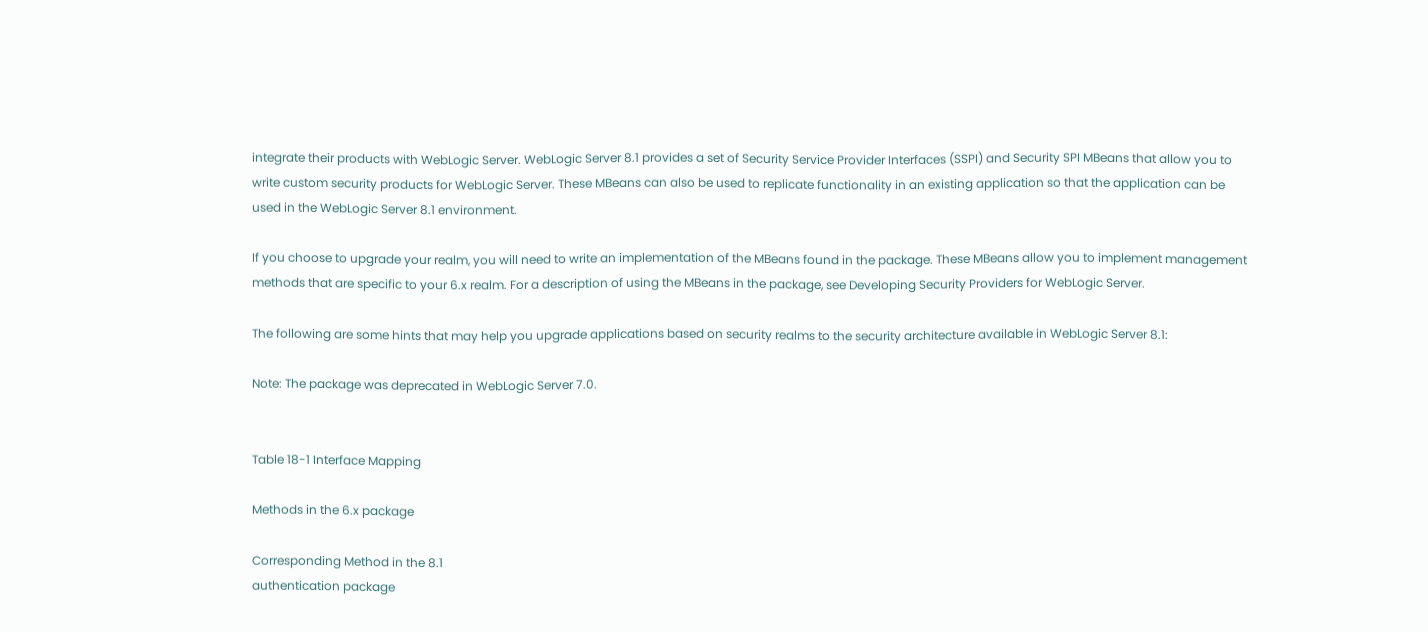integrate their products with WebLogic Server. WebLogic Server 8.1 provides a set of Security Service Provider Interfaces (SSPI) and Security SPI MBeans that allow you to write custom security products for WebLogic Server. These MBeans can also be used to replicate functionality in an existing application so that the application can be used in the WebLogic Server 8.1 environment.

If you choose to upgrade your realm, you will need to write an implementation of the MBeans found in the package. These MBeans allow you to implement management methods that are specific to your 6.x realm. For a description of using the MBeans in the package, see Developing Security Providers for WebLogic Server.

The following are some hints that may help you upgrade applications based on security realms to the security architecture available in WebLogic Server 8.1:

Note: The package was deprecated in WebLogic Server 7.0.


Table 18-1 Interface Mapping

Methods in the 6.x package

Corresponding Method in the 8.1
authentication package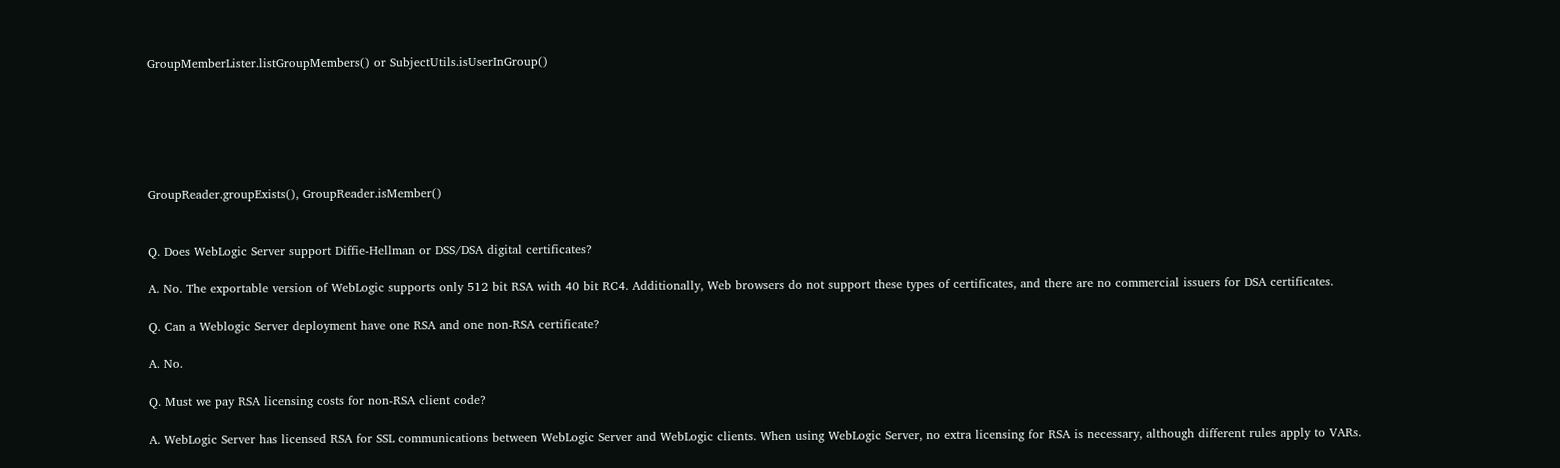GroupMemberLister.listGroupMembers() or SubjectUtils.isUserInGroup()






GroupReader.groupExists(), GroupReader.isMember()


Q. Does WebLogic Server support Diffie-Hellman or DSS/DSA digital certificates?

A. No. The exportable version of WebLogic supports only 512 bit RSA with 40 bit RC4. Additionally, Web browsers do not support these types of certificates, and there are no commercial issuers for DSA certificates.

Q. Can a Weblogic Server deployment have one RSA and one non-RSA certificate?

A. No.

Q. Must we pay RSA licensing costs for non-RSA client code?

A. WebLogic Server has licensed RSA for SSL communications between WebLogic Server and WebLogic clients. When using WebLogic Server, no extra licensing for RSA is necessary, although different rules apply to VARs.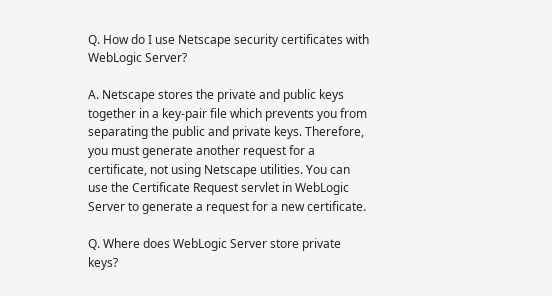Q. How do I use Netscape security certificates with WebLogic Server?

A. Netscape stores the private and public keys together in a key-pair file which prevents you from separating the public and private keys. Therefore, you must generate another request for a certificate, not using Netscape utilities. You can use the Certificate Request servlet in WebLogic Server to generate a request for a new certificate.

Q. Where does WebLogic Server store private keys?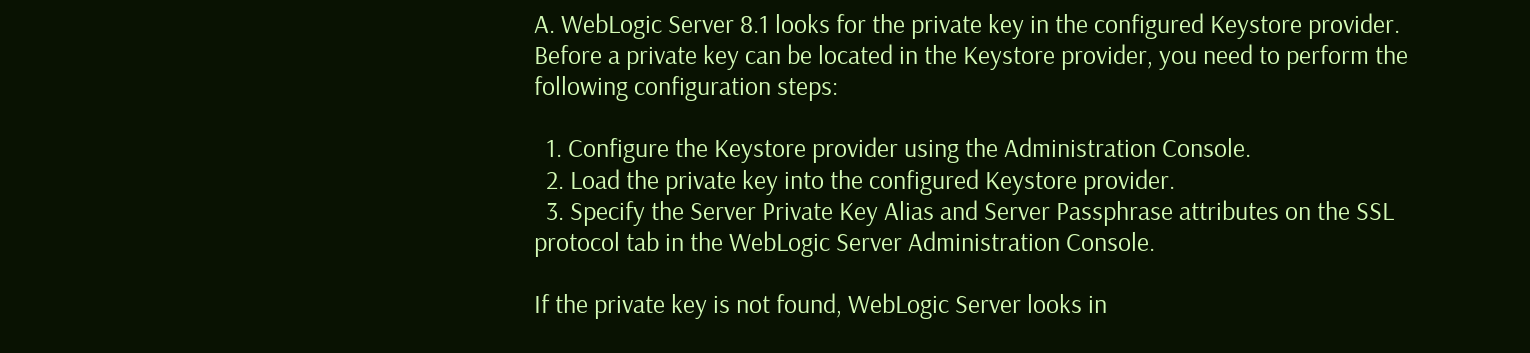A. WebLogic Server 8.1 looks for the private key in the configured Keystore provider. Before a private key can be located in the Keystore provider, you need to perform the following configuration steps:

  1. Configure the Keystore provider using the Administration Console.
  2. Load the private key into the configured Keystore provider.
  3. Specify the Server Private Key Alias and Server Passphrase attributes on the SSL protocol tab in the WebLogic Server Administration Console.

If the private key is not found, WebLogic Server looks in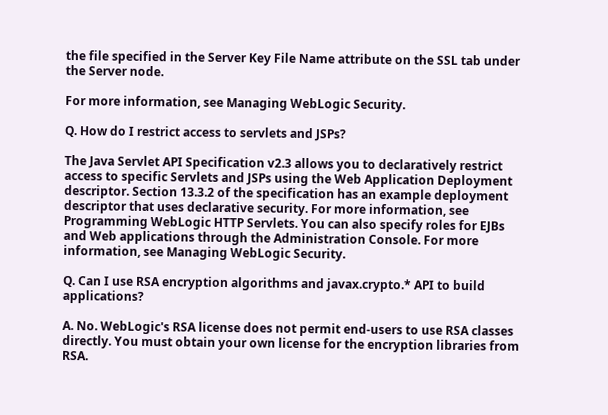the file specified in the Server Key File Name attribute on the SSL tab under the Server node.

For more information, see Managing WebLogic Security.

Q. How do I restrict access to servlets and JSPs?

The Java Servlet API Specification v2.3 allows you to declaratively restrict access to specific Servlets and JSPs using the Web Application Deployment descriptor. Section 13.3.2 of the specification has an example deployment descriptor that uses declarative security. For more information, see Programming WebLogic HTTP Servlets. You can also specify roles for EJBs and Web applications through the Administration Console. For more information, see Managing WebLogic Security.

Q. Can I use RSA encryption algorithms and javax.crypto.* API to build applications?

A. No. WebLogic's RSA license does not permit end-users to use RSA classes directly. You must obtain your own license for the encryption libraries from RSA.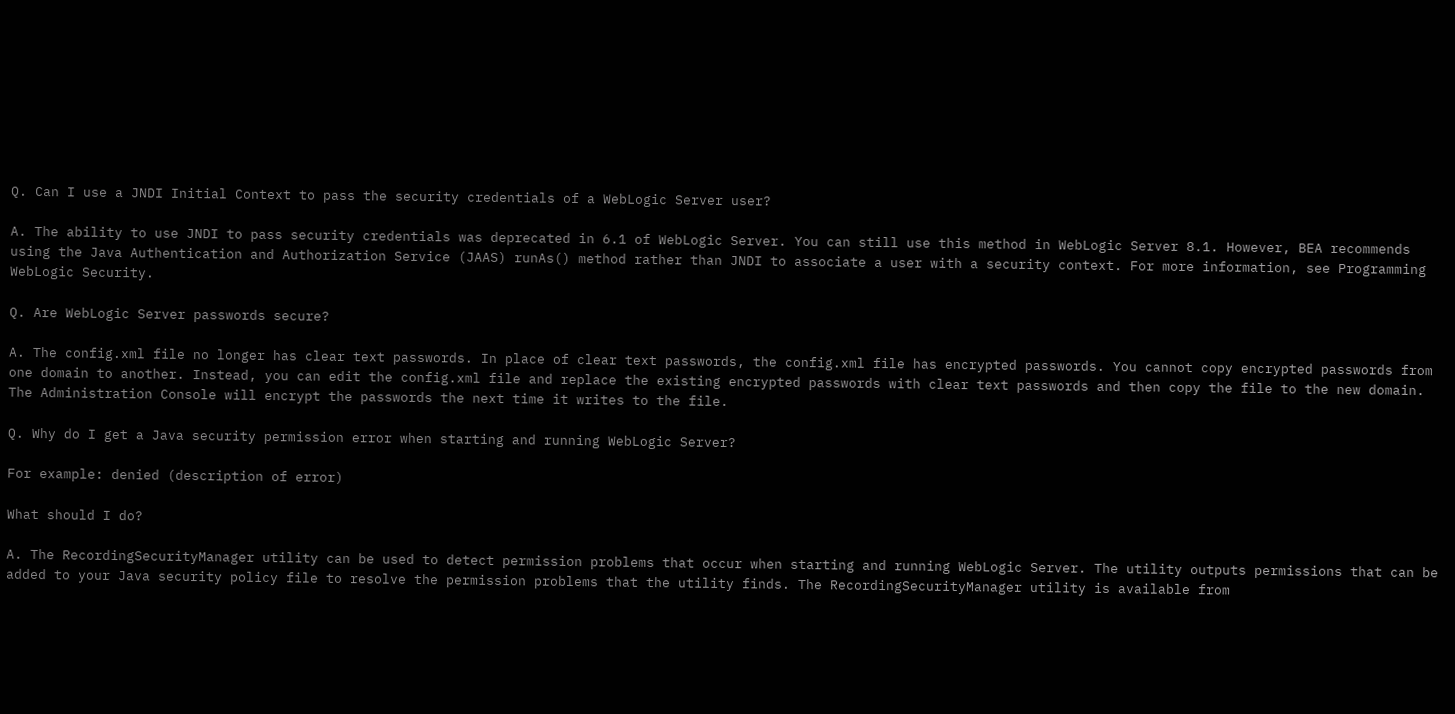Q. Can I use a JNDI Initial Context to pass the security credentials of a WebLogic Server user?

A. The ability to use JNDI to pass security credentials was deprecated in 6.1 of WebLogic Server. You can still use this method in WebLogic Server 8.1. However, BEA recommends using the Java Authentication and Authorization Service (JAAS) runAs() method rather than JNDI to associate a user with a security context. For more information, see Programming WebLogic Security.

Q. Are WebLogic Server passwords secure?

A. The config.xml file no longer has clear text passwords. In place of clear text passwords, the config.xml file has encrypted passwords. You cannot copy encrypted passwords from one domain to another. Instead, you can edit the config.xml file and replace the existing encrypted passwords with clear text passwords and then copy the file to the new domain. The Administration Console will encrypt the passwords the next time it writes to the file.

Q. Why do I get a Java security permission error when starting and running WebLogic Server?

For example: denied (description of error)

What should I do?

A. The RecordingSecurityManager utility can be used to detect permission problems that occur when starting and running WebLogic Server. The utility outputs permissions that can be added to your Java security policy file to resolve the permission problems that the utility finds. The RecordingSecurityManager utility is available from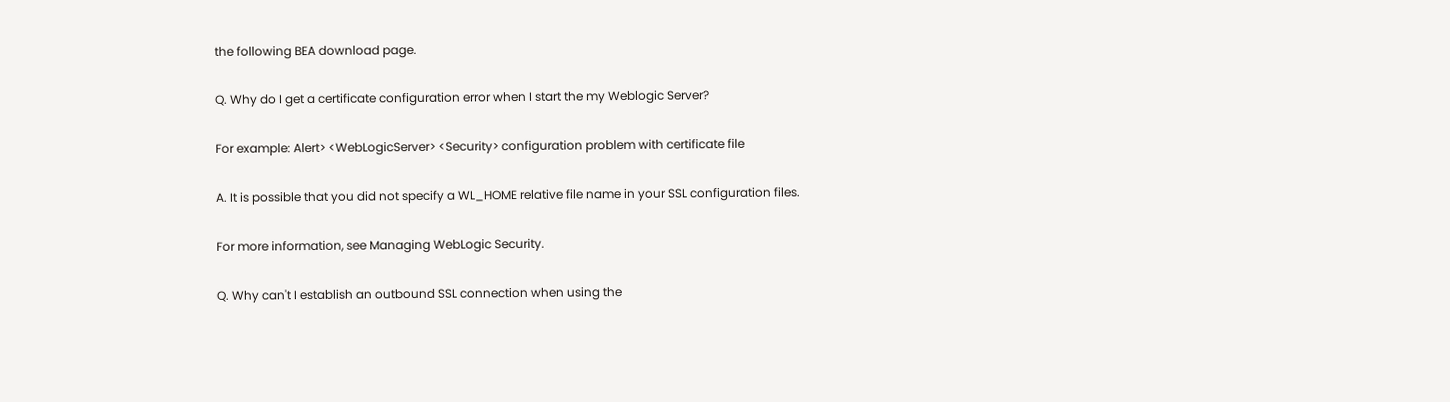the following BEA download page.

Q. Why do I get a certificate configuration error when I start the my Weblogic Server?

For example: Alert> <WebLogicServer> <Security> configuration problem with certificate file

A. It is possible that you did not specify a WL_HOME relative file name in your SSL configuration files.

For more information, see Managing WebLogic Security.

Q. Why can't I establish an outbound SSL connection when using the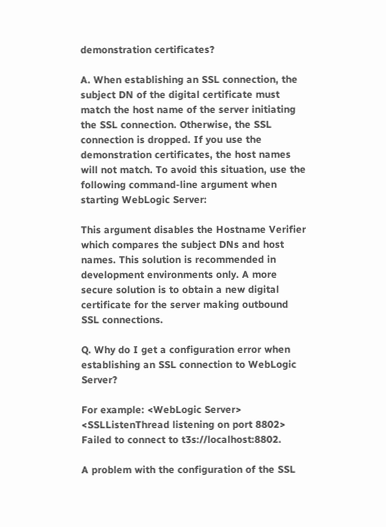demonstration certificates?

A. When establishing an SSL connection, the subject DN of the digital certificate must match the host name of the server initiating the SSL connection. Otherwise, the SSL connection is dropped. If you use the demonstration certificates, the host names will not match. To avoid this situation, use the following command-line argument when starting WebLogic Server:

This argument disables the Hostname Verifier which compares the subject DNs and host names. This solution is recommended in development environments only. A more secure solution is to obtain a new digital certificate for the server making outbound SSL connections.

Q. Why do I get a configuration error when establishing an SSL connection to WebLogic Server?

For example: <WebLogic Server> <SSLListenThread listening on port 8802> Failed to connect to t3s://localhost:8802.

A problem with the configuration of the SSL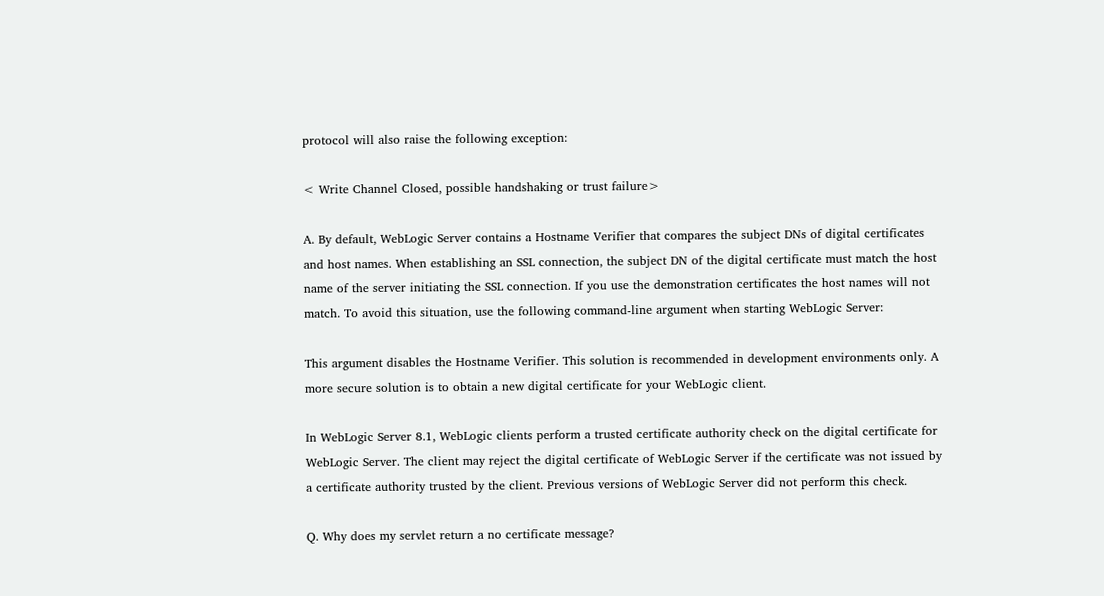protocol will also raise the following exception:

< Write Channel Closed, possible handshaking or trust failure>

A. By default, WebLogic Server contains a Hostname Verifier that compares the subject DNs of digital certificates and host names. When establishing an SSL connection, the subject DN of the digital certificate must match the host name of the server initiating the SSL connection. If you use the demonstration certificates the host names will not match. To avoid this situation, use the following command-line argument when starting WebLogic Server:

This argument disables the Hostname Verifier. This solution is recommended in development environments only. A more secure solution is to obtain a new digital certificate for your WebLogic client.

In WebLogic Server 8.1, WebLogic clients perform a trusted certificate authority check on the digital certificate for WebLogic Server. The client may reject the digital certificate of WebLogic Server if the certificate was not issued by a certificate authority trusted by the client. Previous versions of WebLogic Server did not perform this check.

Q. Why does my servlet return a no certificate message?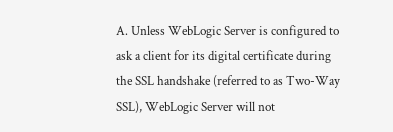A. Unless WebLogic Server is configured to ask a client for its digital certificate during the SSL handshake (referred to as Two-Way SSL), WebLogic Server will not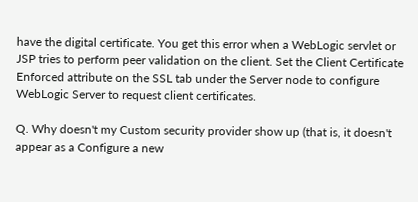have the digital certificate. You get this error when a WebLogic servlet or JSP tries to perform peer validation on the client. Set the Client Certificate Enforced attribute on the SSL tab under the Server node to configure WebLogic Server to request client certificates.

Q. Why doesn't my Custom security provider show up (that is, it doesn't appear as a Configure a new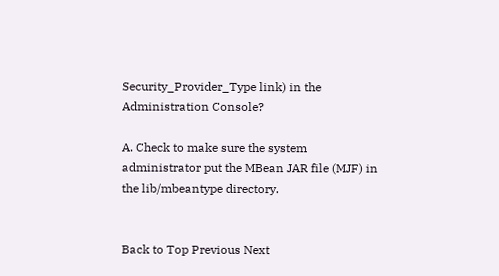Security_Provider_Type link) in the Administration Console?

A. Check to make sure the system administrator put the MBean JAR file (MJF) in the lib/mbeantype directory.


Back to Top Previous Next